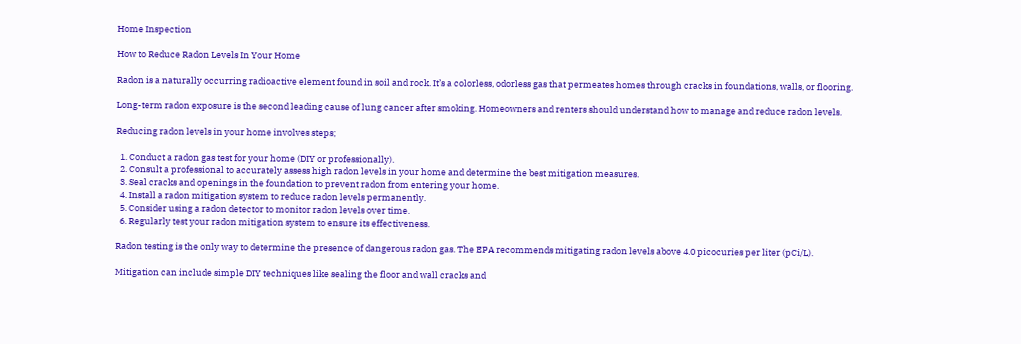Home Inspection

How to Reduce Radon Levels In Your Home

Radon is a naturally occurring radioactive element found in soil and rock. It’s a colorless, odorless gas that permeates homes through cracks in foundations, walls, or flooring.

Long-term radon exposure is the second leading cause of lung cancer after smoking. Homeowners and renters should understand how to manage and reduce radon levels.

Reducing radon levels in your home involves steps;

  1. Conduct a radon gas test for your home (DIY or professionally).
  2. Consult a professional to accurately assess high radon levels in your home and determine the best mitigation measures.
  3. Seal cracks and openings in the foundation to prevent radon from entering your home.
  4. Install a radon mitigation system to reduce radon levels permanently.
  5. Consider using a radon detector to monitor radon levels over time.
  6. Regularly test your radon mitigation system to ensure its effectiveness.

Radon testing is the only way to determine the presence of dangerous radon gas. The EPA recommends mitigating radon levels above 4.0 picocuries per liter (pCi/L).

Mitigation can include simple DIY techniques like sealing the floor and wall cracks and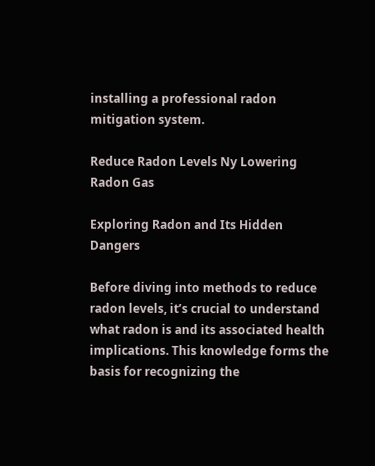installing a professional radon mitigation system.

Reduce Radon Levels Ny Lowering Radon Gas

Exploring Radon and Its Hidden Dangers

Before diving into methods to reduce radon levels, it’s crucial to understand what radon is and its associated health implications. This knowledge forms the basis for recognizing the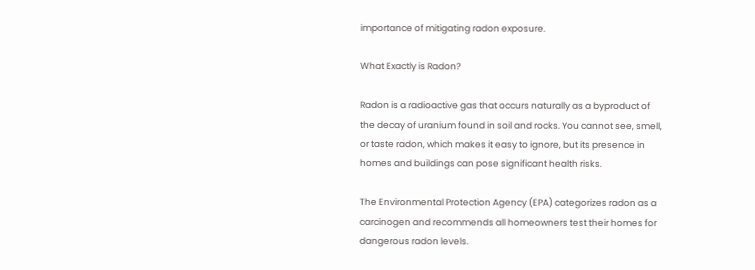importance of mitigating radon exposure.

What Exactly is Radon?

Radon is a radioactive gas that occurs naturally as a byproduct of the decay of uranium found in soil and rocks. You cannot see, smell, or taste radon, which makes it easy to ignore, but its presence in homes and buildings can pose significant health risks.

The Environmental Protection Agency (EPA) categorizes radon as a carcinogen and recommends all homeowners test their homes for dangerous radon levels.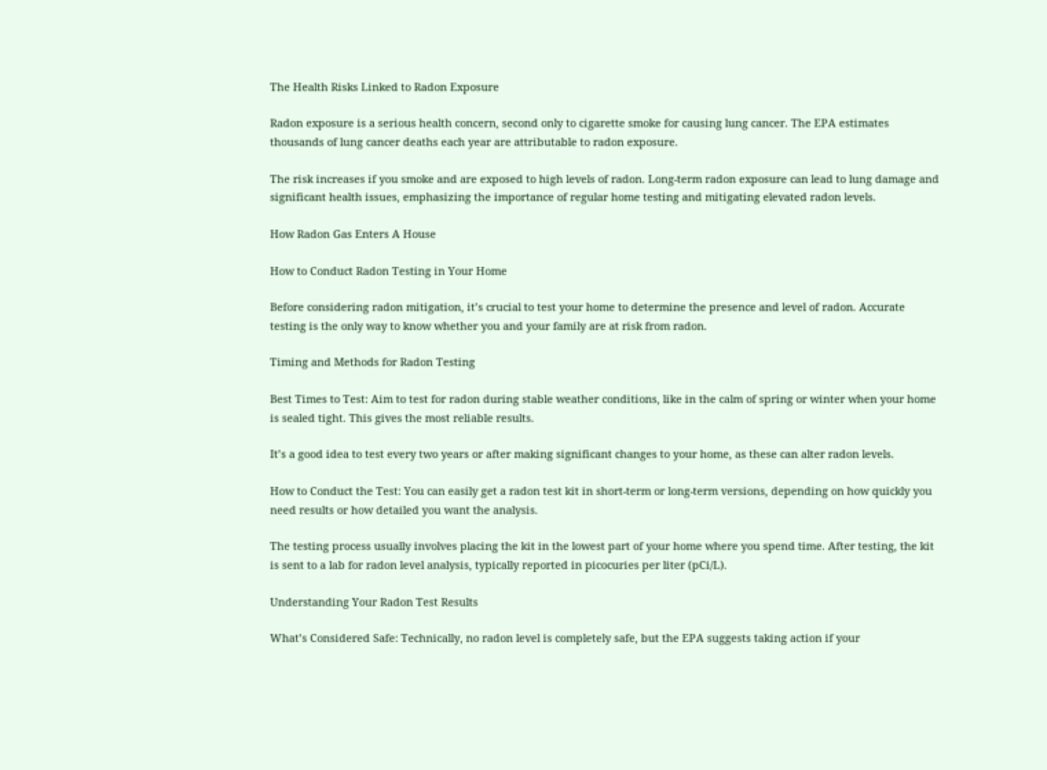The Health Risks Linked to Radon Exposure

Radon exposure is a serious health concern, second only to cigarette smoke for causing lung cancer. The EPA estimates thousands of lung cancer deaths each year are attributable to radon exposure.

The risk increases if you smoke and are exposed to high levels of radon. Long-term radon exposure can lead to lung damage and significant health issues, emphasizing the importance of regular home testing and mitigating elevated radon levels.

How Radon Gas Enters A House

How to Conduct Radon Testing in Your Home

Before considering radon mitigation, it’s crucial to test your home to determine the presence and level of radon. Accurate testing is the only way to know whether you and your family are at risk from radon.

Timing and Methods for Radon Testing

Best Times to Test: Aim to test for radon during stable weather conditions, like in the calm of spring or winter when your home is sealed tight. This gives the most reliable results.

It’s a good idea to test every two years or after making significant changes to your home, as these can alter radon levels.

How to Conduct the Test: You can easily get a radon test kit in short-term or long-term versions, depending on how quickly you need results or how detailed you want the analysis.

The testing process usually involves placing the kit in the lowest part of your home where you spend time. After testing, the kit is sent to a lab for radon level analysis, typically reported in picocuries per liter (pCi/L).

Understanding Your Radon Test Results

What’s Considered Safe: Technically, no radon level is completely safe, but the EPA suggests taking action if your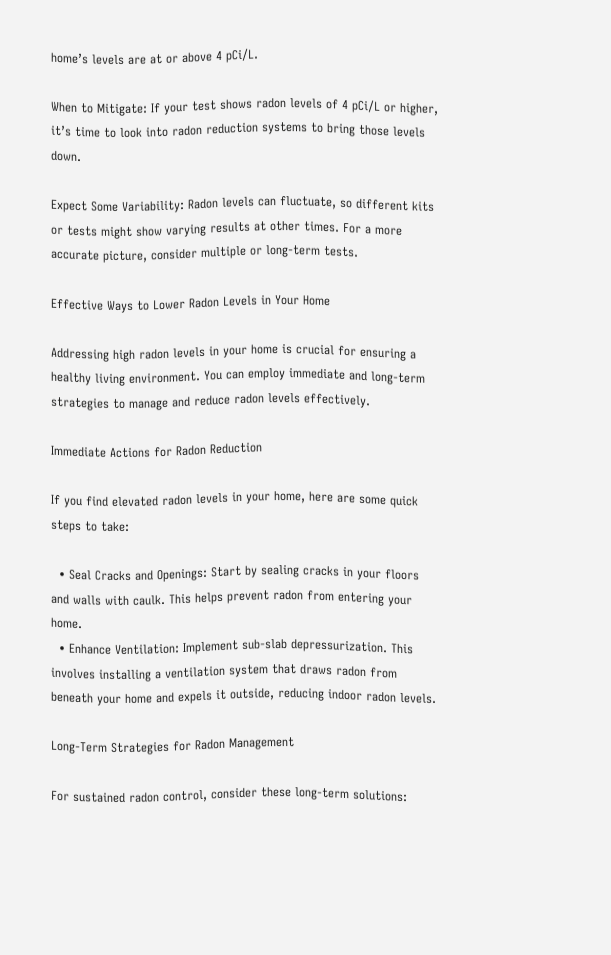home’s levels are at or above 4 pCi/L.

When to Mitigate: If your test shows radon levels of 4 pCi/L or higher, it’s time to look into radon reduction systems to bring those levels down.

Expect Some Variability: Radon levels can fluctuate, so different kits or tests might show varying results at other times. For a more accurate picture, consider multiple or long-term tests.

Effective Ways to Lower Radon Levels in Your Home

Addressing high radon levels in your home is crucial for ensuring a healthy living environment. You can employ immediate and long-term strategies to manage and reduce radon levels effectively.

Immediate Actions for Radon Reduction

If you find elevated radon levels in your home, here are some quick steps to take:

  • Seal Cracks and Openings: Start by sealing cracks in your floors and walls with caulk. This helps prevent radon from entering your home.
  • Enhance Ventilation: Implement sub-slab depressurization. This involves installing a ventilation system that draws radon from beneath your home and expels it outside, reducing indoor radon levels.

Long-Term Strategies for Radon Management

For sustained radon control, consider these long-term solutions: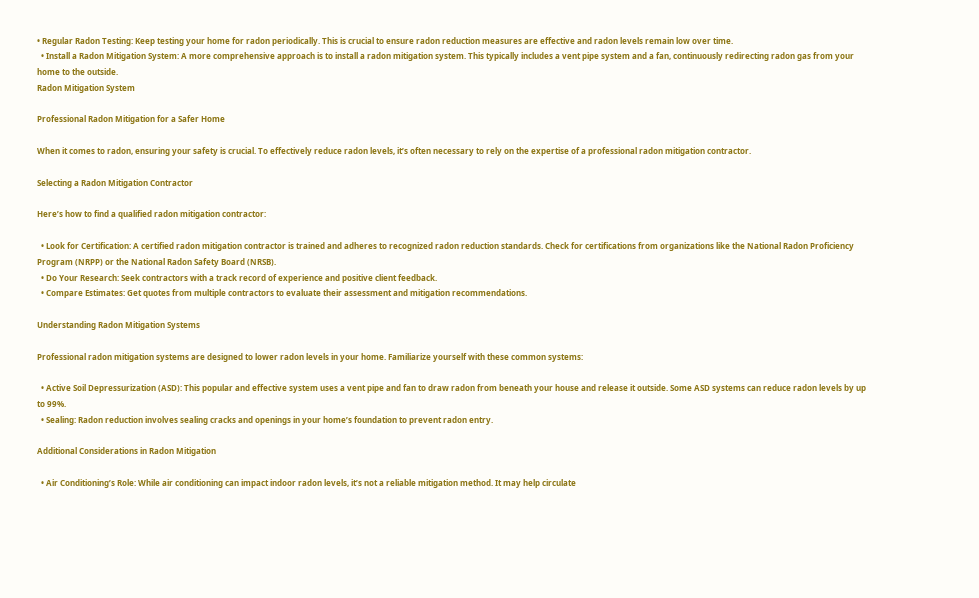• Regular Radon Testing: Keep testing your home for radon periodically. This is crucial to ensure radon reduction measures are effective and radon levels remain low over time.
  • Install a Radon Mitigation System: A more comprehensive approach is to install a radon mitigation system. This typically includes a vent pipe system and a fan, continuously redirecting radon gas from your home to the outside.
Radon Mitigation System

Professional Radon Mitigation for a Safer Home

When it comes to radon, ensuring your safety is crucial. To effectively reduce radon levels, it’s often necessary to rely on the expertise of a professional radon mitigation contractor.

Selecting a Radon Mitigation Contractor

Here’s how to find a qualified radon mitigation contractor:

  • Look for Certification: A certified radon mitigation contractor is trained and adheres to recognized radon reduction standards. Check for certifications from organizations like the National Radon Proficiency Program (NRPP) or the National Radon Safety Board (NRSB).
  • Do Your Research: Seek contractors with a track record of experience and positive client feedback.
  • Compare Estimates: Get quotes from multiple contractors to evaluate their assessment and mitigation recommendations.

Understanding Radon Mitigation Systems

Professional radon mitigation systems are designed to lower radon levels in your home. Familiarize yourself with these common systems:

  • Active Soil Depressurization (ASD): This popular and effective system uses a vent pipe and fan to draw radon from beneath your house and release it outside. Some ASD systems can reduce radon levels by up to 99%.
  • Sealing: Radon reduction involves sealing cracks and openings in your home’s foundation to prevent radon entry.

Additional Considerations in Radon Mitigation

  • Air Conditioning’s Role: While air conditioning can impact indoor radon levels, it’s not a reliable mitigation method. It may help circulate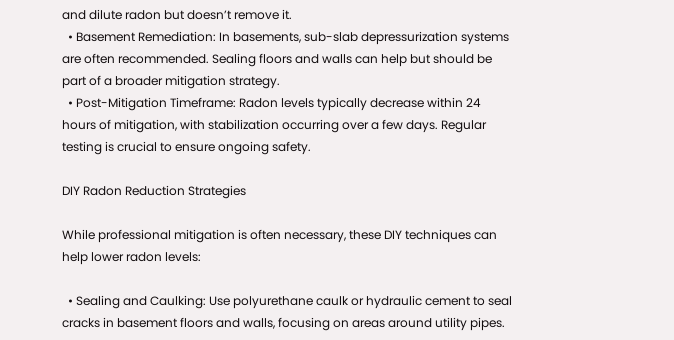and dilute radon but doesn’t remove it.
  • Basement Remediation: In basements, sub-slab depressurization systems are often recommended. Sealing floors and walls can help but should be part of a broader mitigation strategy.
  • Post-Mitigation Timeframe: Radon levels typically decrease within 24 hours of mitigation, with stabilization occurring over a few days. Regular testing is crucial to ensure ongoing safety.

DIY Radon Reduction Strategies

While professional mitigation is often necessary, these DIY techniques can help lower radon levels:

  • Sealing and Caulking: Use polyurethane caulk or hydraulic cement to seal cracks in basement floors and walls, focusing on areas around utility pipes.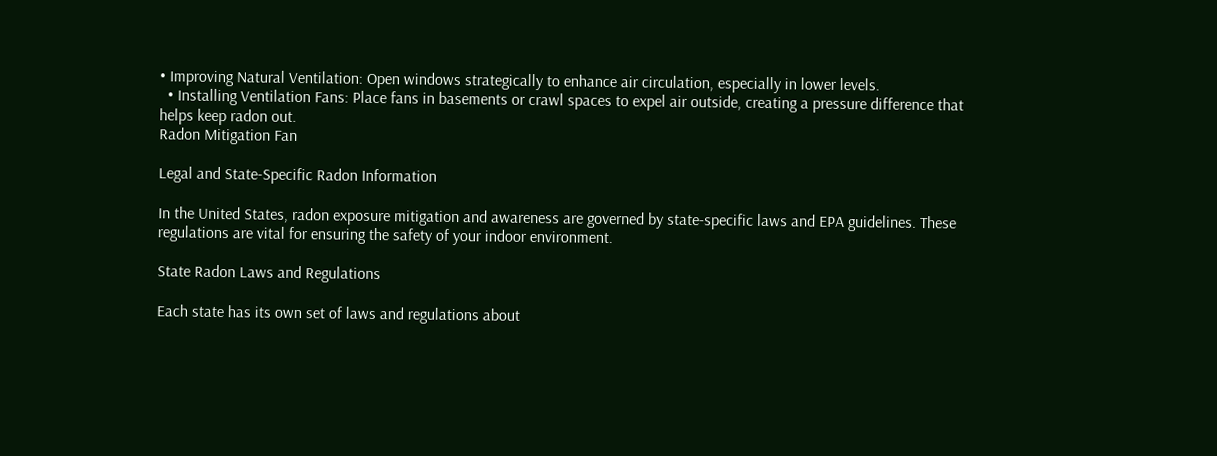• Improving Natural Ventilation: Open windows strategically to enhance air circulation, especially in lower levels.
  • Installing Ventilation Fans: Place fans in basements or crawl spaces to expel air outside, creating a pressure difference that helps keep radon out.
Radon Mitigation Fan

Legal and State-Specific Radon Information

In the United States, radon exposure mitigation and awareness are governed by state-specific laws and EPA guidelines. These regulations are vital for ensuring the safety of your indoor environment.

State Radon Laws and Regulations

Each state has its own set of laws and regulations about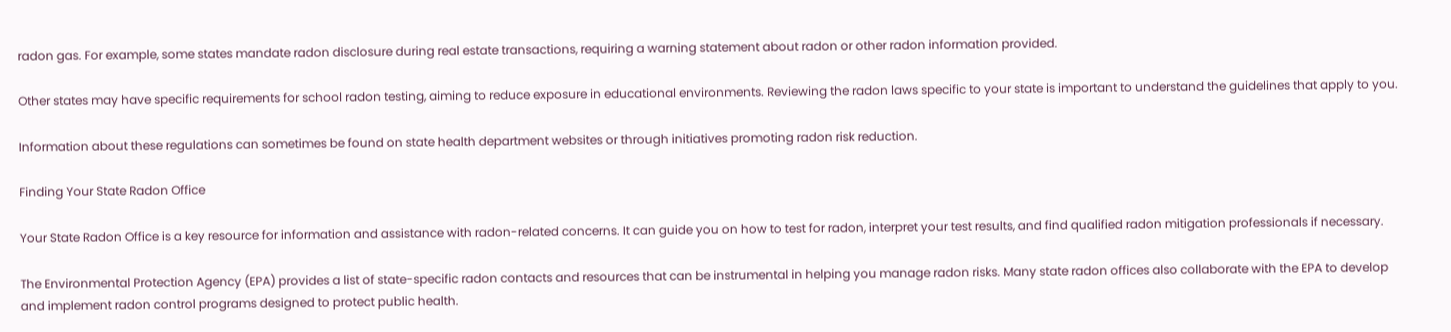radon gas. For example, some states mandate radon disclosure during real estate transactions, requiring a warning statement about radon or other radon information provided.

Other states may have specific requirements for school radon testing, aiming to reduce exposure in educational environments. Reviewing the radon laws specific to your state is important to understand the guidelines that apply to you.

Information about these regulations can sometimes be found on state health department websites or through initiatives promoting radon risk reduction.

Finding Your State Radon Office

Your State Radon Office is a key resource for information and assistance with radon-related concerns. It can guide you on how to test for radon, interpret your test results, and find qualified radon mitigation professionals if necessary.

The Environmental Protection Agency (EPA) provides a list of state-specific radon contacts and resources that can be instrumental in helping you manage radon risks. Many state radon offices also collaborate with the EPA to develop and implement radon control programs designed to protect public health.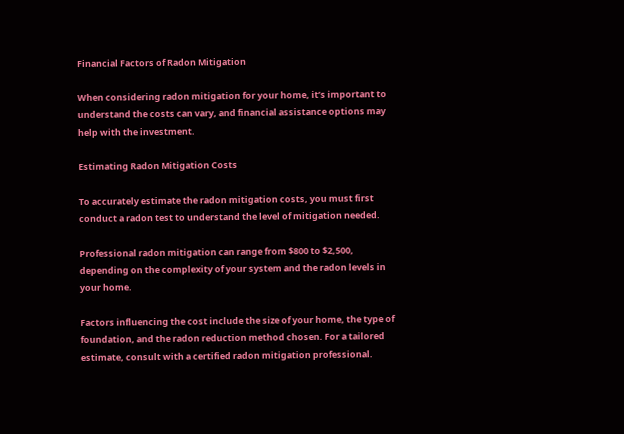Financial Factors of Radon Mitigation

When considering radon mitigation for your home, it’s important to understand the costs can vary, and financial assistance options may help with the investment.

Estimating Radon Mitigation Costs

To accurately estimate the radon mitigation costs, you must first conduct a radon test to understand the level of mitigation needed.

Professional radon mitigation can range from $800 to $2,500, depending on the complexity of your system and the radon levels in your home.

Factors influencing the cost include the size of your home, the type of foundation, and the radon reduction method chosen. For a tailored estimate, consult with a certified radon mitigation professional.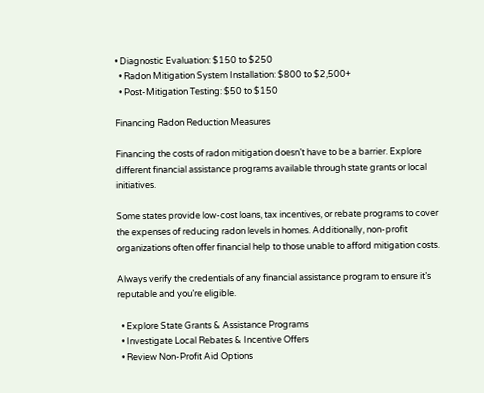• Diagnostic Evaluation: $150 to $250
  • Radon Mitigation System Installation: $800 to $2,500+
  • Post-Mitigation Testing: $50 to $150

Financing Radon Reduction Measures

Financing the costs of radon mitigation doesn’t have to be a barrier. Explore different financial assistance programs available through state grants or local initiatives.

Some states provide low-cost loans, tax incentives, or rebate programs to cover the expenses of reducing radon levels in homes. Additionally, non-profit organizations often offer financial help to those unable to afford mitigation costs.

Always verify the credentials of any financial assistance program to ensure it’s reputable and you’re eligible.

  • Explore State Grants & Assistance Programs
  • Investigate Local Rebates & Incentive Offers
  • Review Non-Profit Aid Options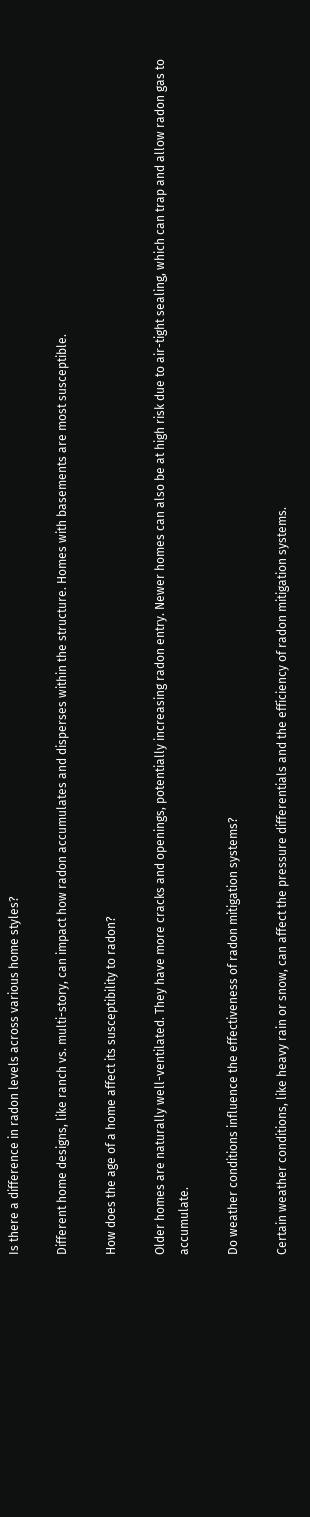Is there a difference in radon levels across various home styles?

Different home designs, like ranch vs. multi-story, can impact how radon accumulates and disperses within the structure. Homes with basements are most susceptible.

How does the age of a home affect its susceptibility to radon?

Older homes are naturally well-ventilated. They have more cracks and openings, potentially increasing radon entry. Newer homes can also be at high risk due to air-tight sealing, which can trap and allow radon gas to accumulate.

Do weather conditions influence the effectiveness of radon mitigation systems?

Certain weather conditions, like heavy rain or snow, can affect the pressure differentials and the efficiency of radon mitigation systems.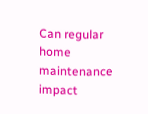Can regular home maintenance impact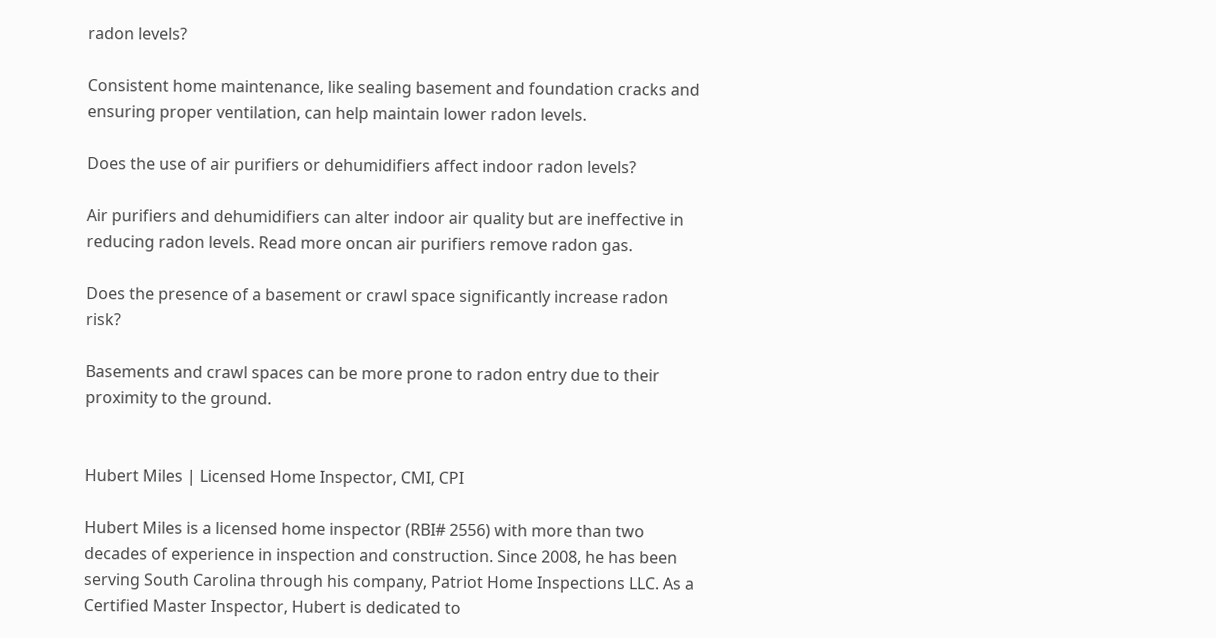radon levels?

Consistent home maintenance, like sealing basement and foundation cracks and ensuring proper ventilation, can help maintain lower radon levels.

Does the use of air purifiers or dehumidifiers affect indoor radon levels?

Air purifiers and dehumidifiers can alter indoor air quality but are ineffective in reducing radon levels. Read more oncan air purifiers remove radon gas.

Does the presence of a basement or crawl space significantly increase radon risk?

Basements and crawl spaces can be more prone to radon entry due to their proximity to the ground.


Hubert Miles | Licensed Home Inspector, CMI, CPI

Hubert Miles is a licensed home inspector (RBI# 2556) with more than two decades of experience in inspection and construction. Since 2008, he has been serving South Carolina through his company, Patriot Home Inspections LLC. As a Certified Master Inspector, Hubert is dedicated to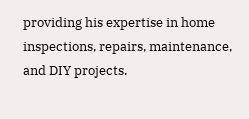providing his expertise in home inspections, repairs, maintenance, and DIY projects.